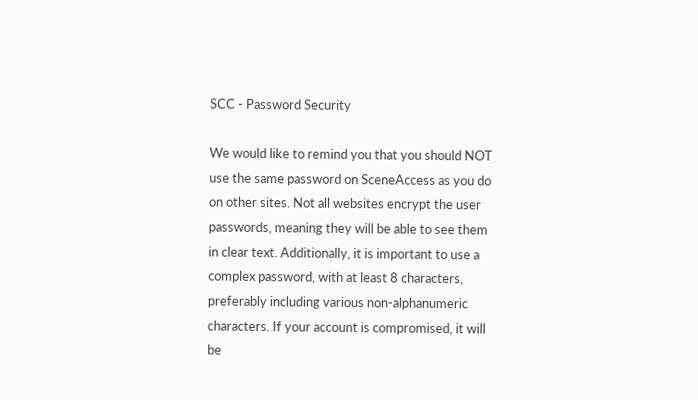SCC - Password Security

We would like to remind you that you should NOT use the same password on SceneAccess as you do on other sites. Not all websites encrypt the user passwords, meaning they will be able to see them in clear text. Additionally, it is important to use a complex password, with at least 8 characters, preferably including various non-alphanumeric characters. If your account is compromised, it will be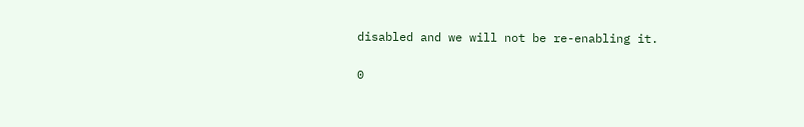disabled and we will not be re-enabling it.

0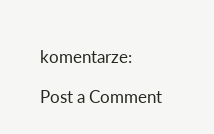komentarze:

Post a Comment